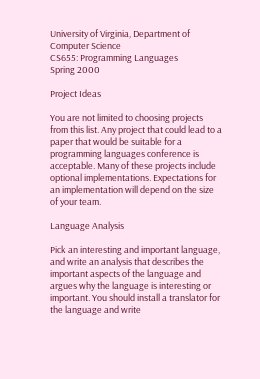University of Virginia, Department of Computer Science
CS655: Programming Languages
Spring 2000

Project Ideas

You are not limited to choosing projects from this list. Any project that could lead to a paper that would be suitable for a programming languages conference is acceptable. Many of these projects include optional implementations. Expectations for an implementation will depend on the size of your team.

Language Analysis

Pick an interesting and important language, and write an analysis that describes the important aspects of the language and argues why the language is interesting or important. You should install a translator for the language and write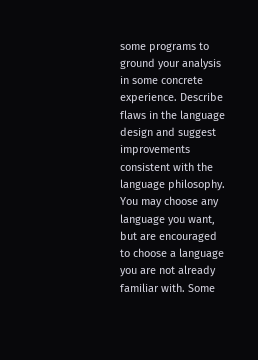some programs to ground your analysis in some concrete experience. Describe flaws in the language design and suggest improvements consistent with the language philosophy. You may choose any language you want, but are encouraged to choose a language you are not already familiar with. Some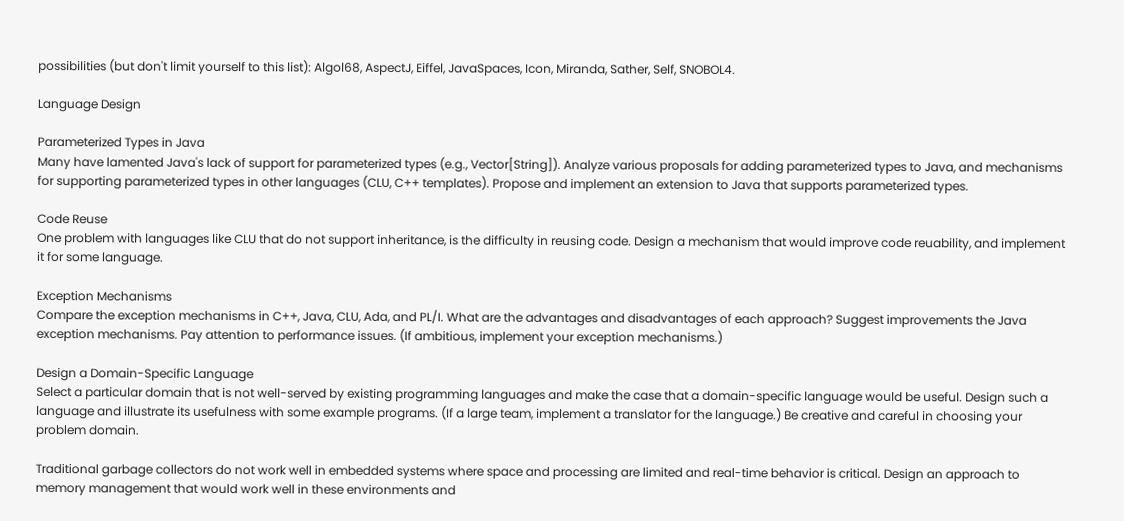possibilities (but don't limit yourself to this list): Algol68, AspectJ, Eiffel, JavaSpaces, Icon, Miranda, Sather, Self, SNOBOL4.

Language Design

Parameterized Types in Java
Many have lamented Java's lack of support for parameterized types (e.g., Vector[String]). Analyze various proposals for adding parameterized types to Java, and mechanisms for supporting parameterized types in other languages (CLU, C++ templates). Propose and implement an extension to Java that supports parameterized types.

Code Reuse
One problem with languages like CLU that do not support inheritance, is the difficulty in reusing code. Design a mechanism that would improve code reuability, and implement it for some language.

Exception Mechanisms
Compare the exception mechanisms in C++, Java, CLU, Ada, and PL/I. What are the advantages and disadvantages of each approach? Suggest improvements the Java exception mechanisms. Pay attention to performance issues. (If ambitious, implement your exception mechanisms.)

Design a Domain-Specific Language
Select a particular domain that is not well-served by existing programming languages and make the case that a domain-specific language would be useful. Design such a language and illustrate its usefulness with some example programs. (If a large team, implement a translator for the language.) Be creative and careful in choosing your problem domain.

Traditional garbage collectors do not work well in embedded systems where space and processing are limited and real-time behavior is critical. Design an approach to memory management that would work well in these environments and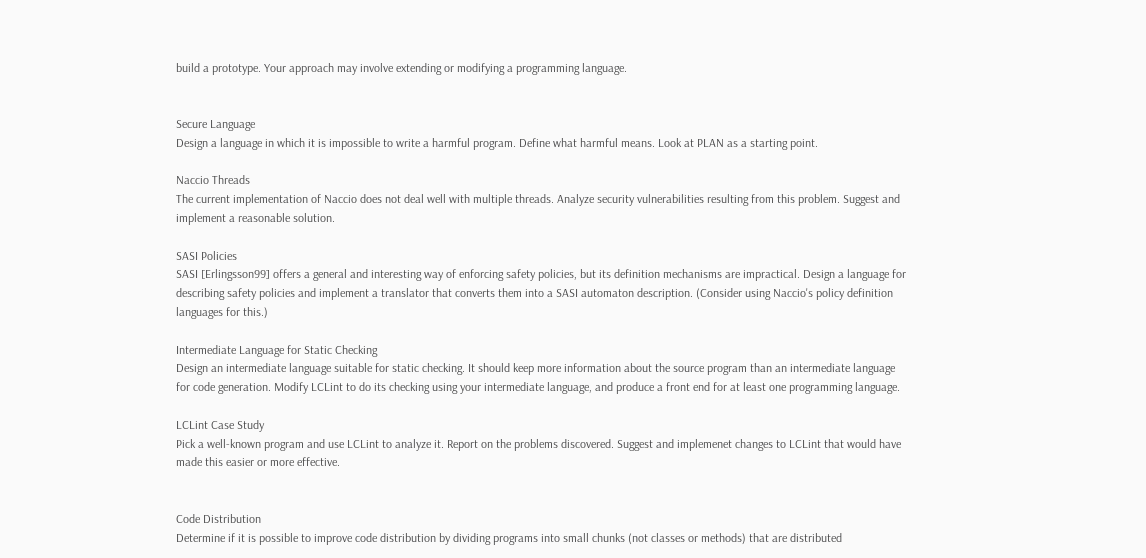build a prototype. Your approach may involve extending or modifying a programming language.


Secure Language
Design a language in which it is impossible to write a harmful program. Define what harmful means. Look at PLAN as a starting point.

Naccio Threads
The current implementation of Naccio does not deal well with multiple threads. Analyze security vulnerabilities resulting from this problem. Suggest and implement a reasonable solution.

SASI Policies
SASI [Erlingsson99] offers a general and interesting way of enforcing safety policies, but its definition mechanisms are impractical. Design a language for describing safety policies and implement a translator that converts them into a SASI automaton description. (Consider using Naccio's policy definition languages for this.)

Intermediate Language for Static Checking
Design an intermediate language suitable for static checking. It should keep more information about the source program than an intermediate language for code generation. Modify LCLint to do its checking using your intermediate language, and produce a front end for at least one programming language.

LCLint Case Study
Pick a well-known program and use LCLint to analyze it. Report on the problems discovered. Suggest and implemenet changes to LCLint that would have made this easier or more effective.


Code Distribution
Determine if it is possible to improve code distribution by dividing programs into small chunks (not classes or methods) that are distributed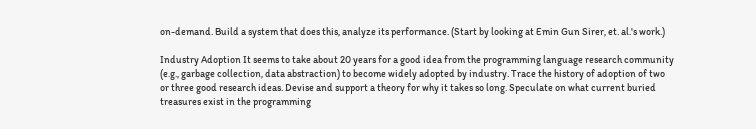on-demand. Build a system that does this, analyze its performance. (Start by looking at Emin Gun Sirer, et. al.'s work.)

Industry Adoption It seems to take about 20 years for a good idea from the programming language research community (e.g., garbage collection, data abstraction) to become widely adopted by industry. Trace the history of adoption of two or three good research ideas. Devise and support a theory for why it takes so long. Speculate on what current buried treasures exist in the programming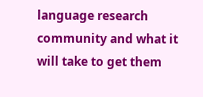language research community and what it will take to get them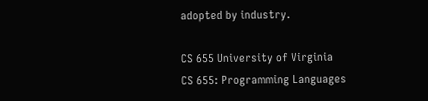adopted by industry.

CS 655 University of Virginia
CS 655: Programming Languages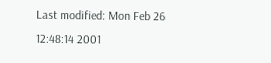Last modified: Mon Feb 26 12:48:14 2001